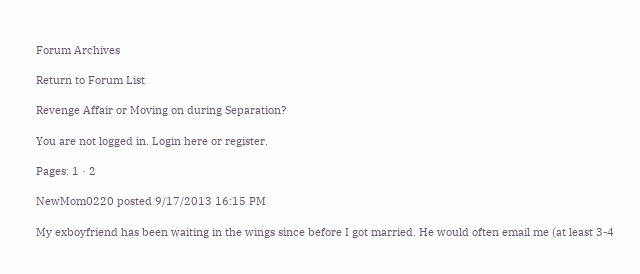Forum Archives

Return to Forum List

Revenge Affair or Moving on during Separation?

You are not logged in. Login here or register.

Pages: 1 · 2

NewMom0220 posted 9/17/2013 16:15 PM

My exboyfriend has been waiting in the wings since before I got married. He would often email me (at least 3-4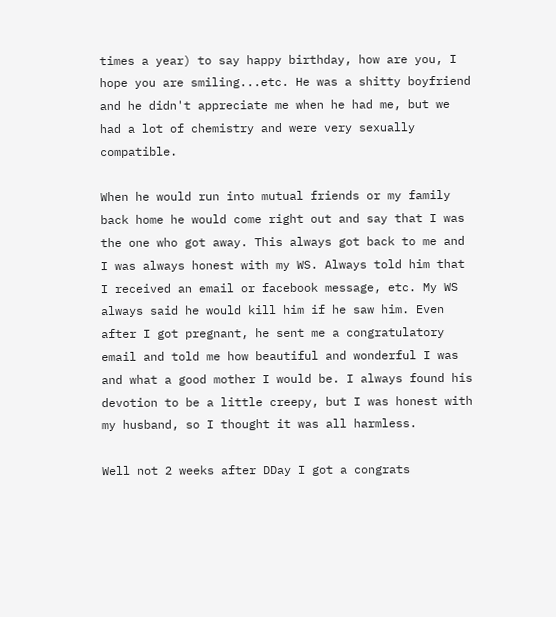times a year) to say happy birthday, how are you, I hope you are smiling...etc. He was a shitty boyfriend and he didn't appreciate me when he had me, but we had a lot of chemistry and were very sexually compatible.

When he would run into mutual friends or my family back home he would come right out and say that I was the one who got away. This always got back to me and I was always honest with my WS. Always told him that I received an email or facebook message, etc. My WS always said he would kill him if he saw him. Even after I got pregnant, he sent me a congratulatory email and told me how beautiful and wonderful I was and what a good mother I would be. I always found his devotion to be a little creepy, but I was honest with my husband, so I thought it was all harmless.

Well not 2 weeks after DDay I got a congrats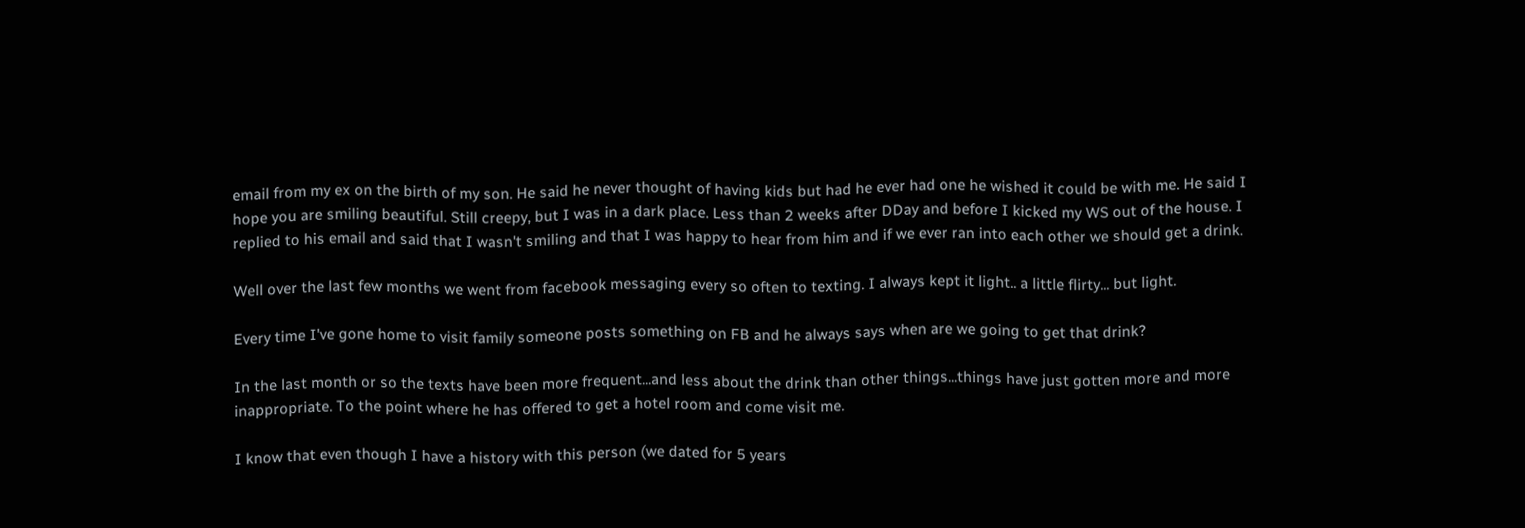email from my ex on the birth of my son. He said he never thought of having kids but had he ever had one he wished it could be with me. He said I hope you are smiling beautiful. Still creepy, but I was in a dark place. Less than 2 weeks after DDay and before I kicked my WS out of the house. I replied to his email and said that I wasn't smiling and that I was happy to hear from him and if we ever ran into each other we should get a drink.

Well over the last few months we went from facebook messaging every so often to texting. I always kept it light.. a little flirty... but light.

Every time I've gone home to visit family someone posts something on FB and he always says when are we going to get that drink?

In the last month or so the texts have been more frequent...and less about the drink than other things...things have just gotten more and more inappropriate. To the point where he has offered to get a hotel room and come visit me.

I know that even though I have a history with this person (we dated for 5 years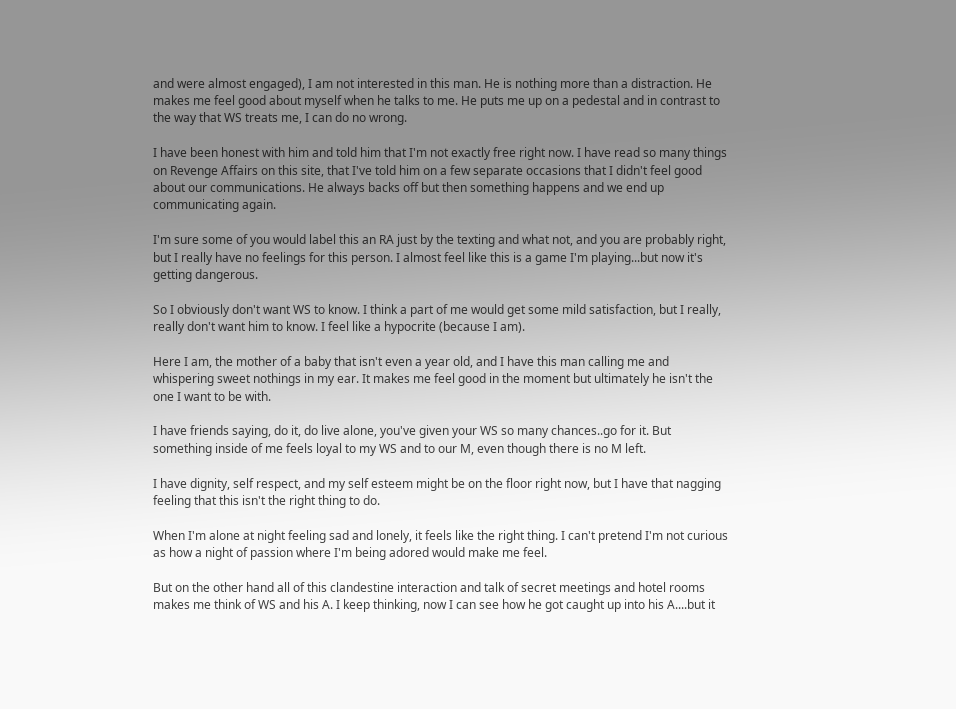and were almost engaged), I am not interested in this man. He is nothing more than a distraction. He makes me feel good about myself when he talks to me. He puts me up on a pedestal and in contrast to the way that WS treats me, I can do no wrong.

I have been honest with him and told him that I'm not exactly free right now. I have read so many things on Revenge Affairs on this site, that I've told him on a few separate occasions that I didn't feel good about our communications. He always backs off but then something happens and we end up communicating again.

I'm sure some of you would label this an RA just by the texting and what not, and you are probably right, but I really have no feelings for this person. I almost feel like this is a game I'm playing...but now it's getting dangerous.

So I obviously don't want WS to know. I think a part of me would get some mild satisfaction, but I really, really don't want him to know. I feel like a hypocrite (because I am).

Here I am, the mother of a baby that isn't even a year old, and I have this man calling me and whispering sweet nothings in my ear. It makes me feel good in the moment but ultimately he isn't the one I want to be with.

I have friends saying, do it, do live alone, you've given your WS so many chances..go for it. But something inside of me feels loyal to my WS and to our M, even though there is no M left.

I have dignity, self respect, and my self esteem might be on the floor right now, but I have that nagging feeling that this isn't the right thing to do.

When I'm alone at night feeling sad and lonely, it feels like the right thing. I can't pretend I'm not curious as how a night of passion where I'm being adored would make me feel.

But on the other hand all of this clandestine interaction and talk of secret meetings and hotel rooms makes me think of WS and his A. I keep thinking, now I can see how he got caught up into his A....but it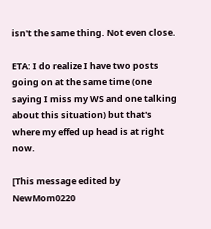isn't the same thing. Not even close.

ETA: I do realize I have two posts going on at the same time (one saying I miss my WS and one talking about this situation) but that's where my effed up head is at right now.

[This message edited by NewMom0220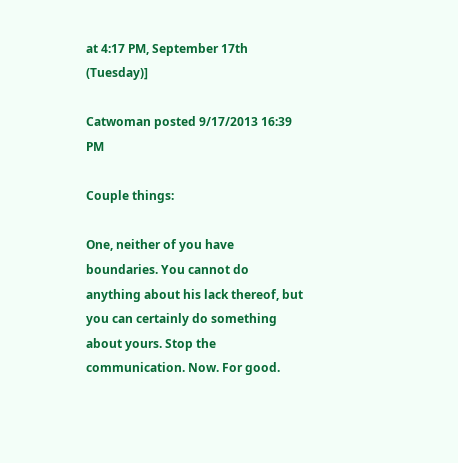at 4:17 PM, September 17th (Tuesday)]

Catwoman posted 9/17/2013 16:39 PM

Couple things:

One, neither of you have boundaries. You cannot do anything about his lack thereof, but you can certainly do something about yours. Stop the communication. Now. For good.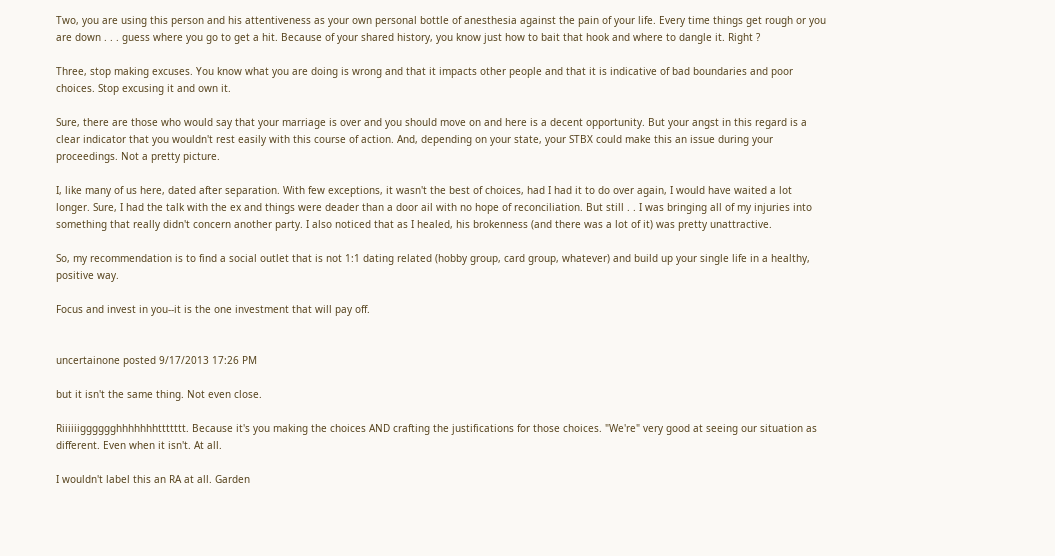Two, you are using this person and his attentiveness as your own personal bottle of anesthesia against the pain of your life. Every time things get rough or you are down . . . guess where you go to get a hit. Because of your shared history, you know just how to bait that hook and where to dangle it. Right ?

Three, stop making excuses. You know what you are doing is wrong and that it impacts other people and that it is indicative of bad boundaries and poor choices. Stop excusing it and own it.

Sure, there are those who would say that your marriage is over and you should move on and here is a decent opportunity. But your angst in this regard is a clear indicator that you wouldn't rest easily with this course of action. And, depending on your state, your STBX could make this an issue during your proceedings. Not a pretty picture.

I, like many of us here, dated after separation. With few exceptions, it wasn't the best of choices, had I had it to do over again, I would have waited a lot longer. Sure, I had the talk with the ex and things were deader than a door ail with no hope of reconciliation. But still . . I was bringing all of my injuries into something that really didn't concern another party. I also noticed that as I healed, his brokenness (and there was a lot of it) was pretty unattractive.

So, my recommendation is to find a social outlet that is not 1:1 dating related (hobby group, card group, whatever) and build up your single life in a healthy, positive way.

Focus and invest in you--it is the one investment that will pay off.


uncertainone posted 9/17/2013 17:26 PM

but it isn't the same thing. Not even close.

Riiiiiigggggghhhhhhhttttttt. Because it's you making the choices AND crafting the justifications for those choices. "We're" very good at seeing our situation as different. Even when it isn't. At all.

I wouldn't label this an RA at all. Garden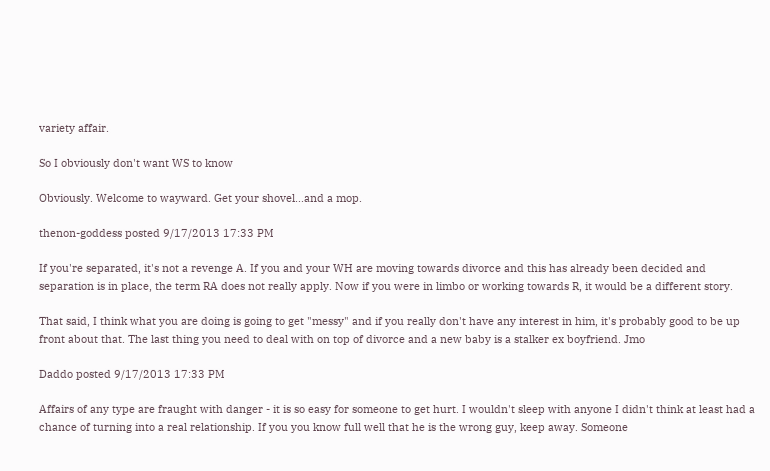variety affair.

So I obviously don't want WS to know

Obviously. Welcome to wayward. Get your shovel...and a mop.

thenon-goddess posted 9/17/2013 17:33 PM

If you're separated, it's not a revenge A. If you and your WH are moving towards divorce and this has already been decided and separation is in place, the term RA does not really apply. Now if you were in limbo or working towards R, it would be a different story.

That said, I think what you are doing is going to get "messy" and if you really don't have any interest in him, it's probably good to be up front about that. The last thing you need to deal with on top of divorce and a new baby is a stalker ex boyfriend. Jmo

Daddo posted 9/17/2013 17:33 PM

Affairs of any type are fraught with danger - it is so easy for someone to get hurt. I wouldn't sleep with anyone I didn't think at least had a chance of turning into a real relationship. If you you know full well that he is the wrong guy, keep away. Someone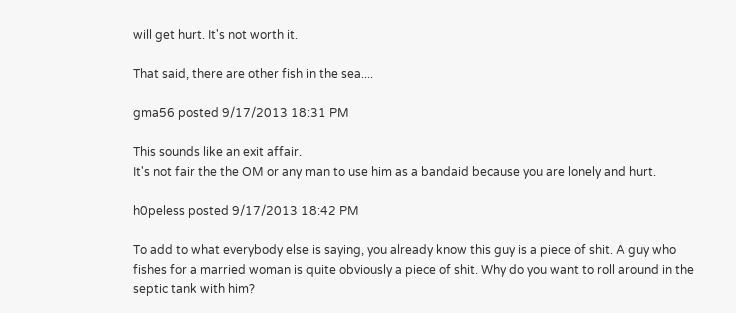will get hurt. It's not worth it.

That said, there are other fish in the sea....

gma56 posted 9/17/2013 18:31 PM

This sounds like an exit affair.
It's not fair the the OM or any man to use him as a bandaid because you are lonely and hurt.

h0peless posted 9/17/2013 18:42 PM

To add to what everybody else is saying, you already know this guy is a piece of shit. A guy who fishes for a married woman is quite obviously a piece of shit. Why do you want to roll around in the septic tank with him?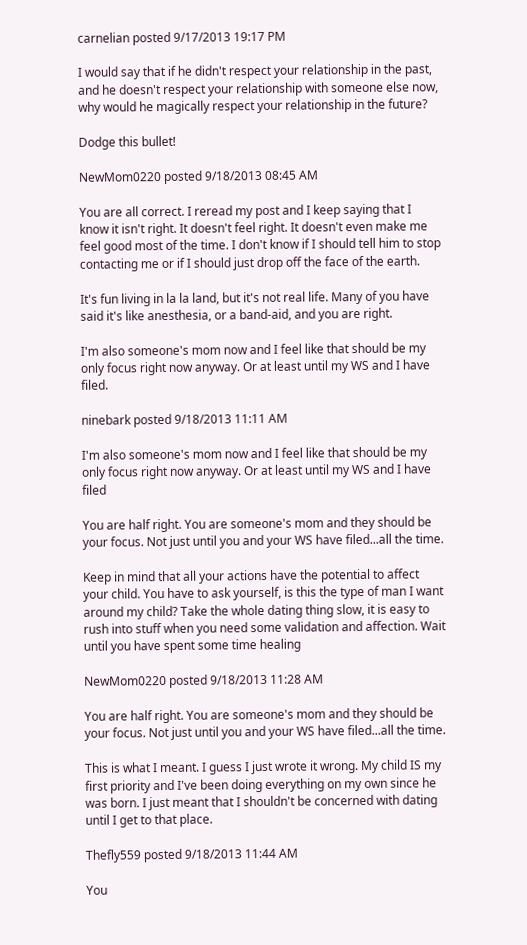carnelian posted 9/17/2013 19:17 PM

I would say that if he didn't respect your relationship in the past, and he doesn't respect your relationship with someone else now, why would he magically respect your relationship in the future?

Dodge this bullet!

NewMom0220 posted 9/18/2013 08:45 AM

You are all correct. I reread my post and I keep saying that I know it isn't right. It doesn't feel right. It doesn't even make me feel good most of the time. I don't know if I should tell him to stop contacting me or if I should just drop off the face of the earth.

It's fun living in la la land, but it's not real life. Many of you have said it's like anesthesia, or a band-aid, and you are right.

I'm also someone's mom now and I feel like that should be my only focus right now anyway. Or at least until my WS and I have filed.

ninebark posted 9/18/2013 11:11 AM

I'm also someone's mom now and I feel like that should be my only focus right now anyway. Or at least until my WS and I have filed

You are half right. You are someone's mom and they should be your focus. Not just until you and your WS have filed...all the time.

Keep in mind that all your actions have the potential to affect your child. You have to ask yourself, is this the type of man I want around my child? Take the whole dating thing slow, it is easy to rush into stuff when you need some validation and affection. Wait until you have spent some time healing

NewMom0220 posted 9/18/2013 11:28 AM

You are half right. You are someone's mom and they should be your focus. Not just until you and your WS have filed...all the time.

This is what I meant. I guess I just wrote it wrong. My child IS my first priority and I've been doing everything on my own since he was born. I just meant that I shouldn't be concerned with dating until I get to that place.

Thefly559 posted 9/18/2013 11:44 AM

You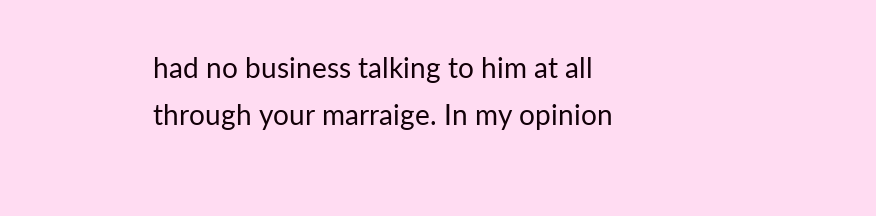had no business talking to him at all through your marraige. In my opinion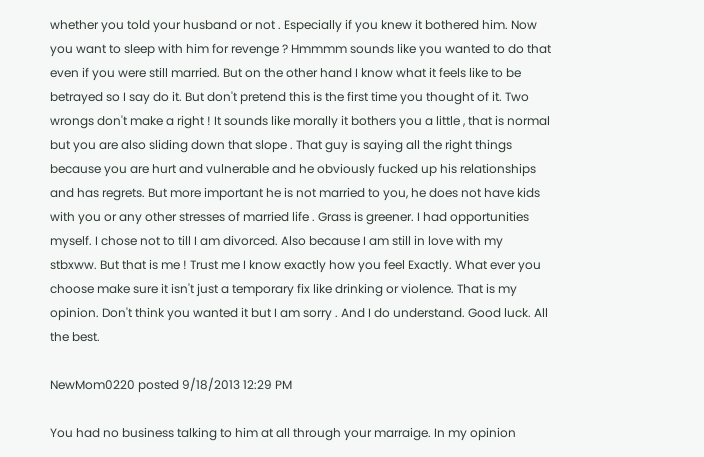whether you told your husband or not . Especially if you knew it bothered him. Now you want to sleep with him for revenge ? Hmmmm sounds like you wanted to do that even if you were still married. But on the other hand I know what it feels like to be betrayed so I say do it. But don't pretend this is the first time you thought of it. Two wrongs don't make a right ! It sounds like morally it bothers you a little , that is normal but you are also sliding down that slope . That guy is saying all the right things because you are hurt and vulnerable and he obviously fucked up his relationships and has regrets. But more important he is not married to you, he does not have kids with you or any other stresses of married life . Grass is greener. I had opportunities myself. I chose not to till I am divorced. Also because I am still in love with my stbxww. But that is me ! Trust me I know exactly how you feel Exactly. What ever you choose make sure it isn't just a temporary fix like drinking or violence. That is my opinion. Don't think you wanted it but I am sorry . And I do understand. Good luck. All the best.

NewMom0220 posted 9/18/2013 12:29 PM

You had no business talking to him at all through your marraige. In my opinion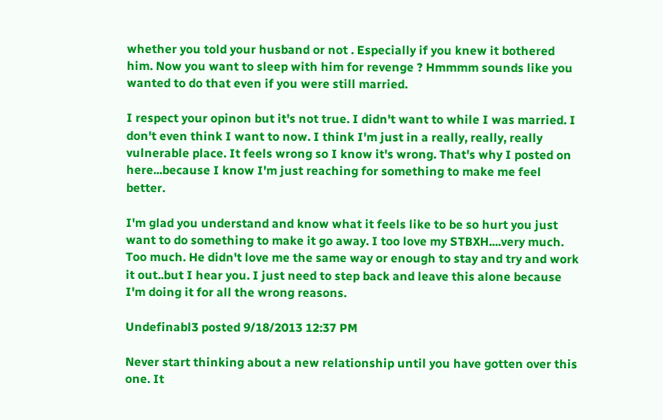whether you told your husband or not . Especially if you knew it bothered him. Now you want to sleep with him for revenge ? Hmmmm sounds like you wanted to do that even if you were still married.

I respect your opinon but it's not true. I didn't want to while I was married. I don't even think I want to now. I think I'm just in a really, really, really vulnerable place. It feels wrong so I know it's wrong. That's why I posted on here...because I know I'm just reaching for something to make me feel better.

I'm glad you understand and know what it feels like to be so hurt you just want to do something to make it go away. I too love my STBXH....very much. Too much. He didn't love me the same way or enough to stay and try and work it out..but I hear you. I just need to step back and leave this alone because I'm doing it for all the wrong reasons.

Undefinabl3 posted 9/18/2013 12:37 PM

Never start thinking about a new relationship until you have gotten over this one. It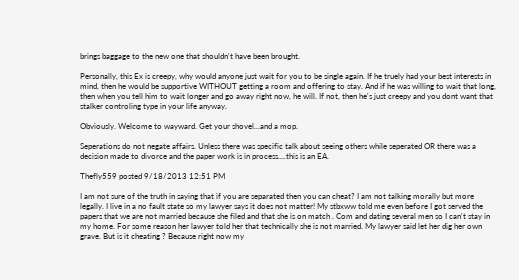brings baggage to the new one that shouldn't have been brought.

Personally, this Ex is creepy, why would anyone just wait for you to be single again. If he truely had your best interests in mind, then he would be supportive WITHOUT getting a room and offering to stay. And if he was willing to wait that long, then when you tell him to wait longer and go away right now, he will. If not, then he's just creepy and you dont want that stalker controling type in your life anyway.

Obviously. Welcome to wayward. Get your shovel...and a mop.

Seperations do not negate affairs. Unless there was specific talk about seeing others while seperated OR there was a decision made to divorce and the paper work is in process....this is an EA.

Thefly559 posted 9/18/2013 12:51 PM

I am not sure of the truth in saying that if you are separated then you can cheat? I am not talking morally but more legally. I live in a no fault state so my lawyer says it does not matter! My stbxww told me even before I got served the papers that we are not married because she filed and that she is on match . Com and dating several men so I can't stay in my home. For some reason her lawyer told her that technically she is not married. My lawyer said let her dig her own grave. But is it cheating ? Because right now my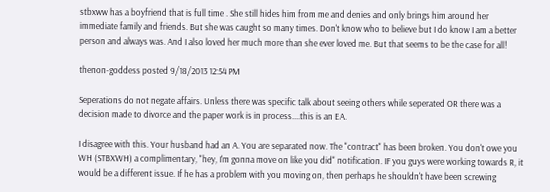stbxww has a boyfriend that is full time . She still hides him from me and denies and only brings him around her immediate family and friends. But she was caught so many times. Don't know who to believe but I do know I am a better person and always was. And I also loved her much more than she ever loved me. But that seems to be the case for all!

thenon-goddess posted 9/18/2013 12:54 PM

Seperations do not negate affairs. Unless there was specific talk about seeing others while seperated OR there was a decision made to divorce and the paper work is in process....this is an EA.

I disagree with this. Your husband had an A. You are separated now. The "contract" has been broken. You don't owe you WH (STBXWH) a complimentary, "hey, I'm gonna move on like you did" notification. IF you guys were working towards R, it would be a different issue. If he has a problem with you moving on, then perhaps he shouldn't have been screwing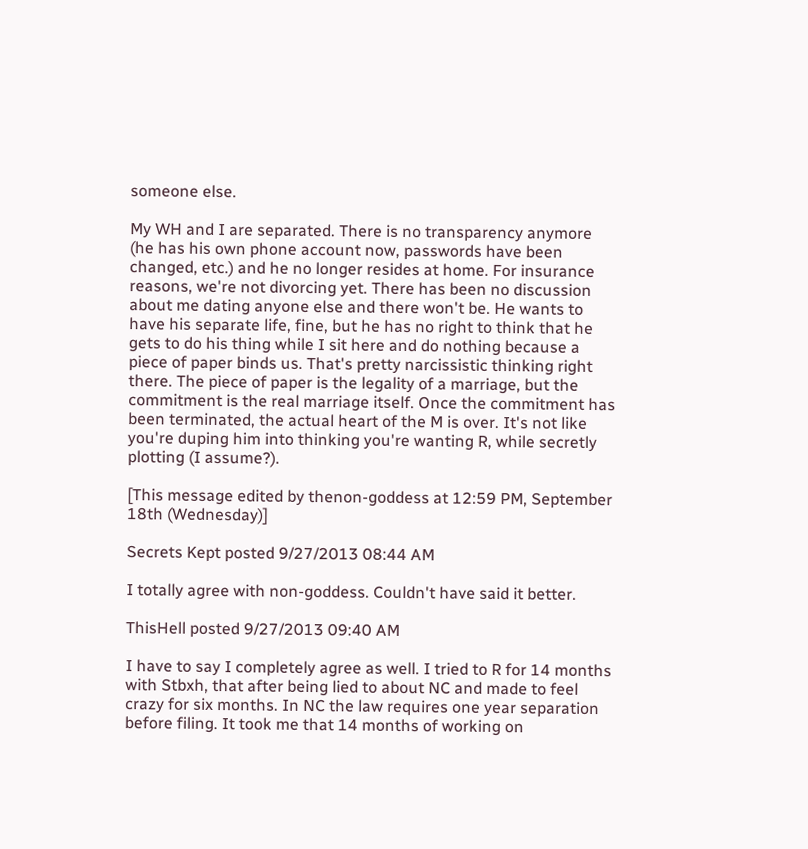someone else.

My WH and I are separated. There is no transparency anymore (he has his own phone account now, passwords have been changed, etc.) and he no longer resides at home. For insurance reasons, we're not divorcing yet. There has been no discussion about me dating anyone else and there won't be. He wants to have his separate life, fine, but he has no right to think that he gets to do his thing while I sit here and do nothing because a piece of paper binds us. That's pretty narcissistic thinking right there. The piece of paper is the legality of a marriage, but the commitment is the real marriage itself. Once the commitment has been terminated, the actual heart of the M is over. It's not like you're duping him into thinking you're wanting R, while secretly plotting (I assume?).

[This message edited by thenon-goddess at 12:59 PM, September 18th (Wednesday)]

Secrets Kept posted 9/27/2013 08:44 AM

I totally agree with non-goddess. Couldn't have said it better.

ThisHell posted 9/27/2013 09:40 AM

I have to say I completely agree as well. I tried to R for 14 months with Stbxh, that after being lied to about NC and made to feel crazy for six months. In NC the law requires one year separation before filing. It took me that 14 months of working on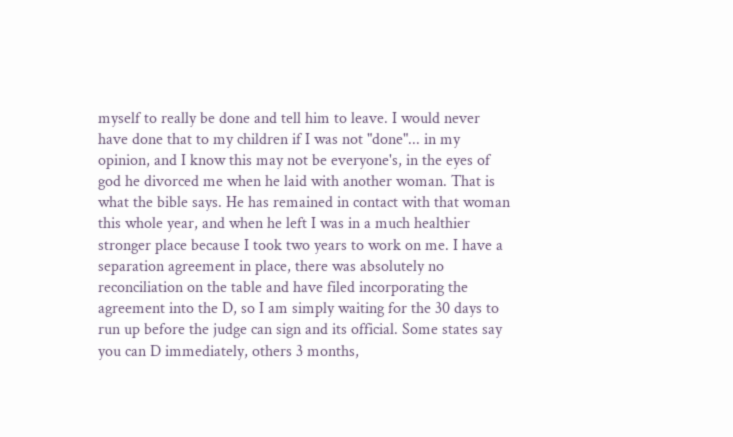myself to really be done and tell him to leave. I would never have done that to my children if I was not "done"... in my opinion, and I know this may not be everyone's, in the eyes of god he divorced me when he laid with another woman. That is what the bible says. He has remained in contact with that woman this whole year, and when he left I was in a much healthier stronger place because I took two years to work on me. I have a separation agreement in place, there was absolutely no reconciliation on the table and have filed incorporating the agreement into the D, so I am simply waiting for the 30 days to run up before the judge can sign and its official. Some states say you can D immediately, others 3 months,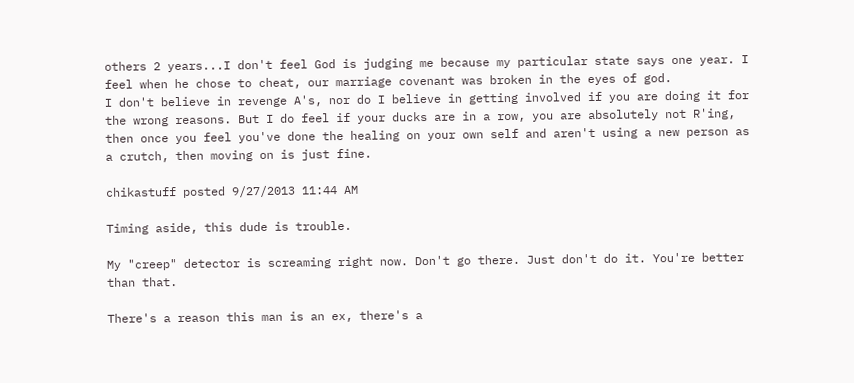others 2 years...I don't feel God is judging me because my particular state says one year. I feel when he chose to cheat, our marriage covenant was broken in the eyes of god.
I don't believe in revenge A's, nor do I believe in getting involved if you are doing it for the wrong reasons. But I do feel if your ducks are in a row, you are absolutely not R'ing, then once you feel you've done the healing on your own self and aren't using a new person as a crutch, then moving on is just fine.

chikastuff posted 9/27/2013 11:44 AM

Timing aside, this dude is trouble.

My "creep" detector is screaming right now. Don't go there. Just don't do it. You're better than that.

There's a reason this man is an ex, there's a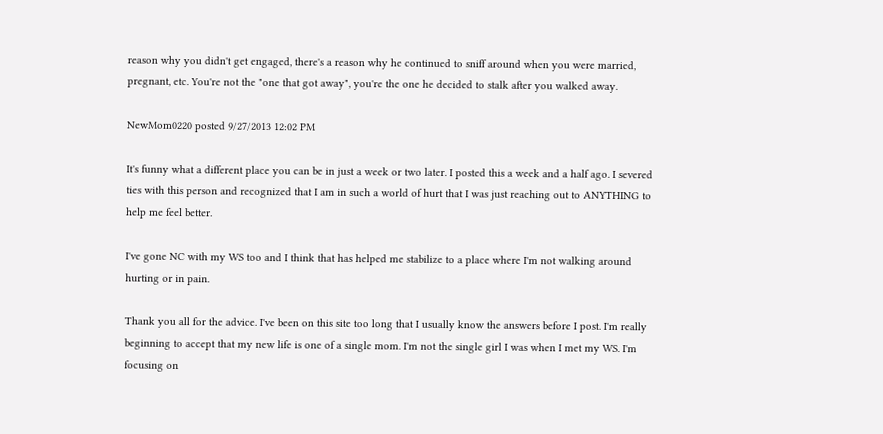reason why you didn't get engaged, there's a reason why he continued to sniff around when you were married, pregnant, etc. You're not the "one that got away", you're the one he decided to stalk after you walked away.

NewMom0220 posted 9/27/2013 12:02 PM

It's funny what a different place you can be in just a week or two later. I posted this a week and a half ago. I severed ties with this person and recognized that I am in such a world of hurt that I was just reaching out to ANYTHING to help me feel better.

I've gone NC with my WS too and I think that has helped me stabilize to a place where I'm not walking around hurting or in pain.

Thank you all for the advice. I've been on this site too long that I usually know the answers before I post. I'm really beginning to accept that my new life is one of a single mom. I'm not the single girl I was when I met my WS. I'm focusing on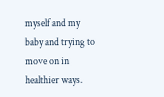myself and my baby and trying to move on in healthier ways.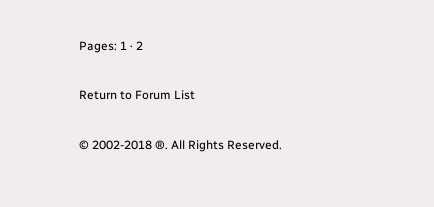Pages: 1 · 2

Return to Forum List

© 2002-2018 ®. All Rights Reserved.